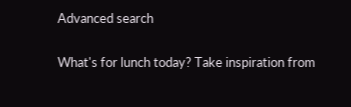Advanced search

What's for lunch today? Take inspiration from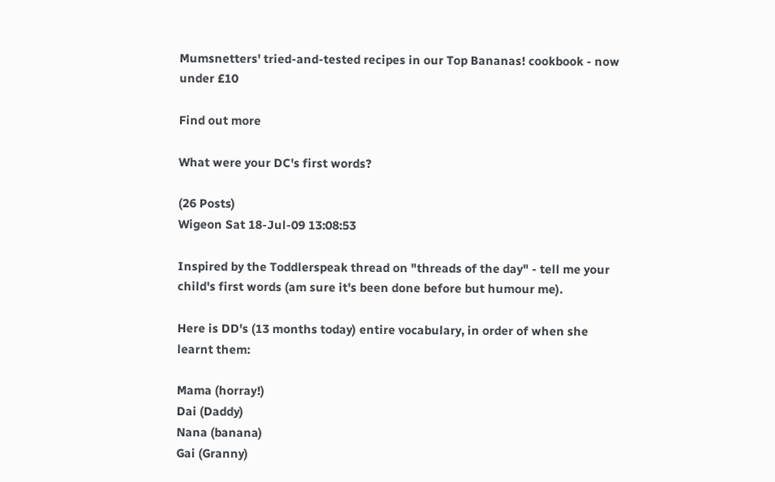Mumsnetters' tried-and-tested recipes in our Top Bananas! cookbook - now under £10

Find out more

What were your DC's first words?

(26 Posts)
Wigeon Sat 18-Jul-09 13:08:53

Inspired by the Toddlerspeak thread on "threads of the day" - tell me your child's first words (am sure it's been done before but humour me).

Here is DD's (13 months today) entire vocabulary, in order of when she learnt them:

Mama (horray!)
Dai (Daddy)
Nana (banana)
Gai (Granny)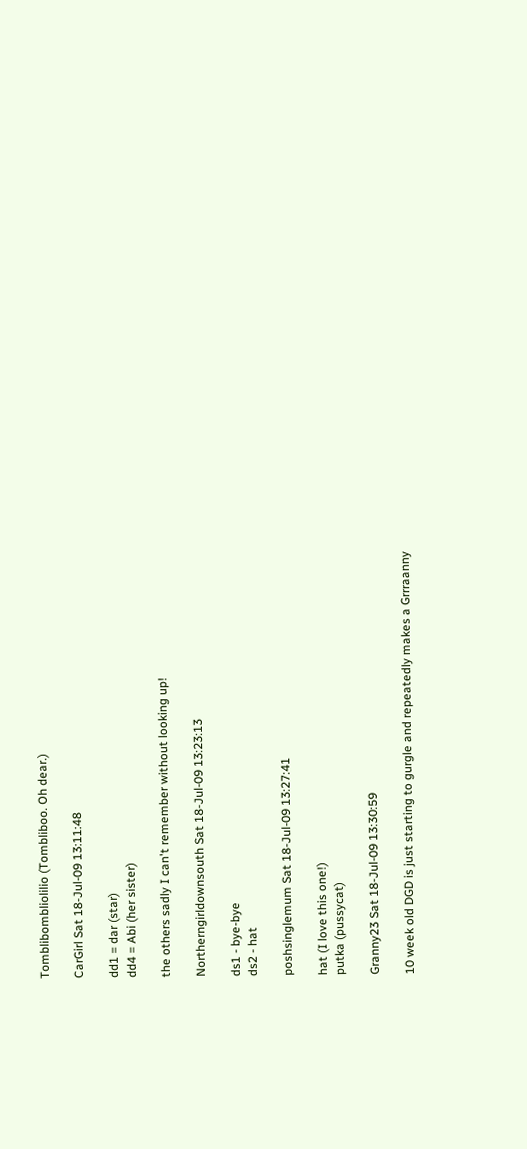Tomblibombliolilio (Tombliboo. Oh dear.)

CarGirl Sat 18-Jul-09 13:11:48

dd1 = dar (star)
dd4 = Abi (her sister)

the others sadly I can't remember without looking up!

Northerngirldownsouth Sat 18-Jul-09 13:23:13

ds1 - bye-bye
ds2 - hat

poshsinglemum Sat 18-Jul-09 13:27:41

hat (I love this one!)
putka (pussycat)

Granny23 Sat 18-Jul-09 13:30:59

10 week old DGD is just starting to gurgle and repeatedly makes a Grrraanny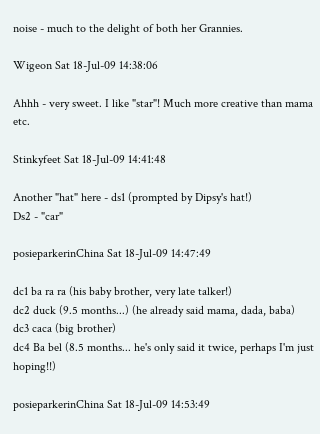noise - much to the delight of both her Grannies.

Wigeon Sat 18-Jul-09 14:38:06

Ahhh - very sweet. I like "star"! Much more creative than mama etc.

Stinkyfeet Sat 18-Jul-09 14:41:48

Another "hat" here - ds1 (prompted by Dipsy's hat!)
Ds2 - "car"

posieparkerinChina Sat 18-Jul-09 14:47:49

dc1 ba ra ra (his baby brother, very late talker!)
dc2 duck (9.5 months...) (he already said mama, dada, baba)
dc3 caca (big brother)
dc4 Ba bel (8.5 months... he's only said it twice, perhaps I'm just hoping!!)

posieparkerinChina Sat 18-Jul-09 14:53:49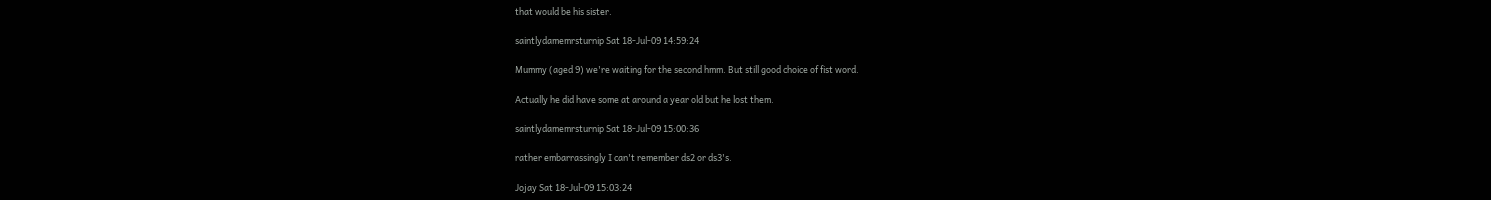that would be his sister.

saintlydamemrsturnip Sat 18-Jul-09 14:59:24

Mummy (aged 9) we're waiting for the second hmm. But still good choice of fist word.

Actually he did have some at around a year old but he lost them.

saintlydamemrsturnip Sat 18-Jul-09 15:00:36

rather embarrassingly I can't remember ds2 or ds3's.

Jojay Sat 18-Jul-09 15:03:24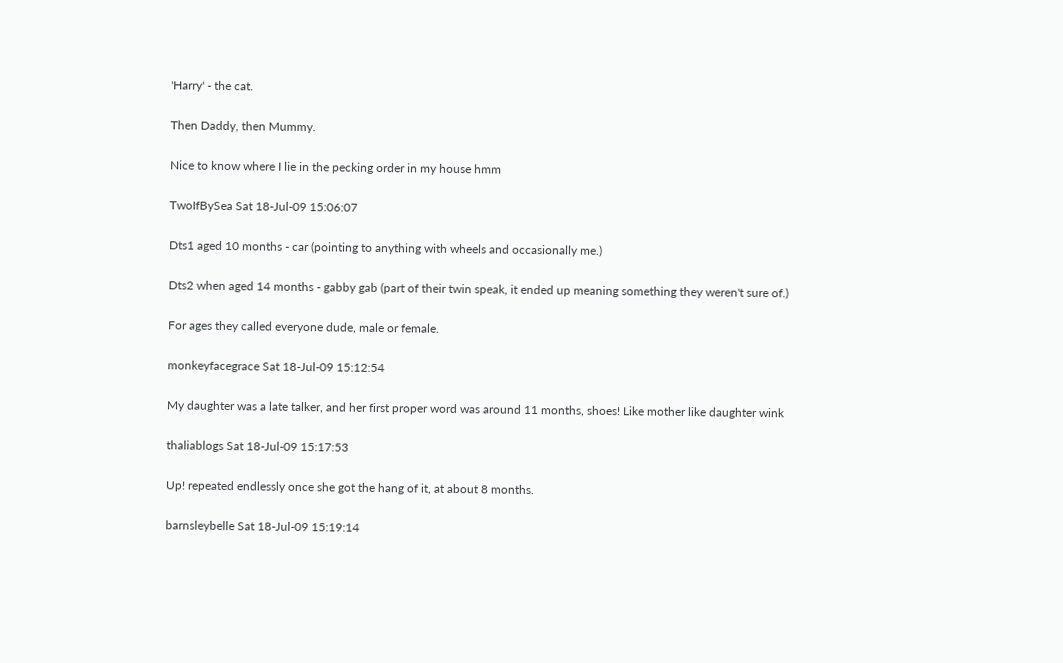'Harry' - the cat.

Then Daddy, then Mummy.

Nice to know where I lie in the pecking order in my house hmm

TwoIfBySea Sat 18-Jul-09 15:06:07

Dts1 aged 10 months - car (pointing to anything with wheels and occasionally me.)

Dts2 when aged 14 months - gabby gab (part of their twin speak, it ended up meaning something they weren't sure of.)

For ages they called everyone dude, male or female.

monkeyfacegrace Sat 18-Jul-09 15:12:54

My daughter was a late talker, and her first proper word was around 11 months, shoes! Like mother like daughter wink

thaliablogs Sat 18-Jul-09 15:17:53

Up! repeated endlessly once she got the hang of it, at about 8 months.

barnsleybelle Sat 18-Jul-09 15:19:14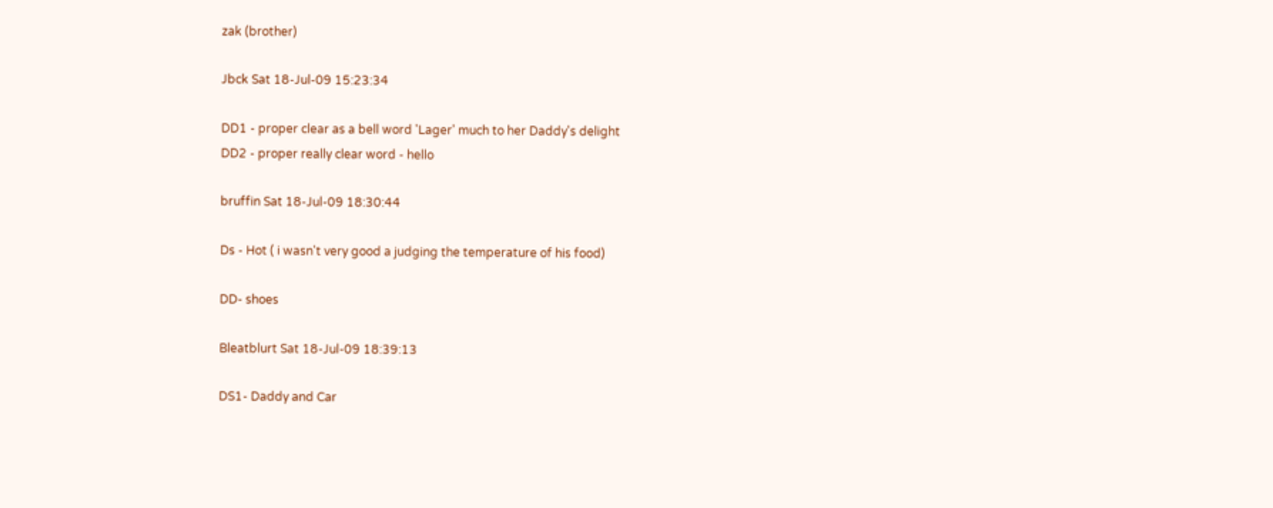zak (brother)

Jbck Sat 18-Jul-09 15:23:34

DD1 - proper clear as a bell word 'Lager' much to her Daddy's delight
DD2 - proper really clear word - hello

bruffin Sat 18-Jul-09 18:30:44

Ds - Hot ( i wasn't very good a judging the temperature of his food)

DD- shoes

Bleatblurt Sat 18-Jul-09 18:39:13

DS1- Daddy and Car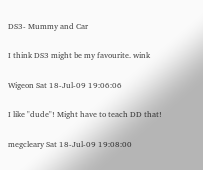DS3- Mummy and Car

I think DS3 might be my favourite. wink

Wigeon Sat 18-Jul-09 19:06:06

I like "dude"! Might have to teach DD that!

megcleary Sat 18-Jul-09 19:08:00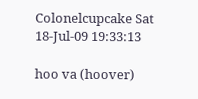Colonelcupcake Sat 18-Jul-09 19:33:13

hoo va (hoover)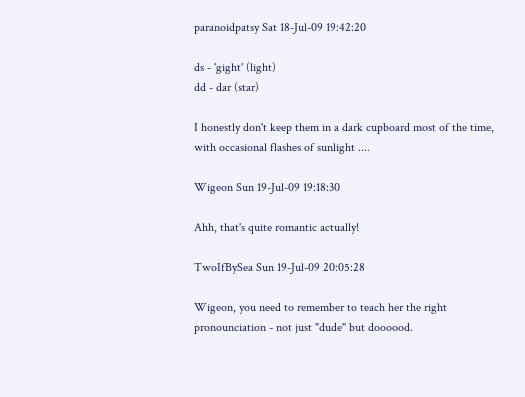paranoidpatsy Sat 18-Jul-09 19:42:20

ds - 'gight' (light)
dd - dar (star)

I honestly don't keep them in a dark cupboard most of the time, with occasional flashes of sunlight ....

Wigeon Sun 19-Jul-09 19:18:30

Ahh, that's quite romantic actually!

TwoIfBySea Sun 19-Jul-09 20:05:28

Wigeon, you need to remember to teach her the right pronounciation - not just "dude" but doooood.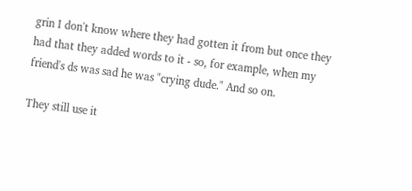grin I don't know where they had gotten it from but once they had that they added words to it - so, for example, when my friend's ds was sad he was "crying dude." And so on.

They still use it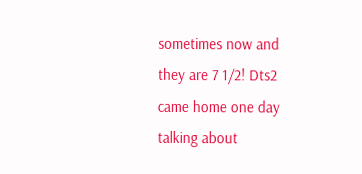sometimes now and they are 7 1/2! Dts2 came home one day talking about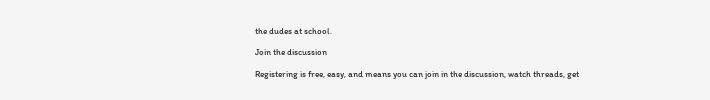the dudes at school.

Join the discussion

Registering is free, easy, and means you can join in the discussion, watch threads, get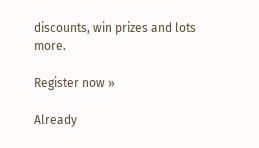discounts, win prizes and lots more.

Register now »

Already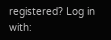registered? Log in with: